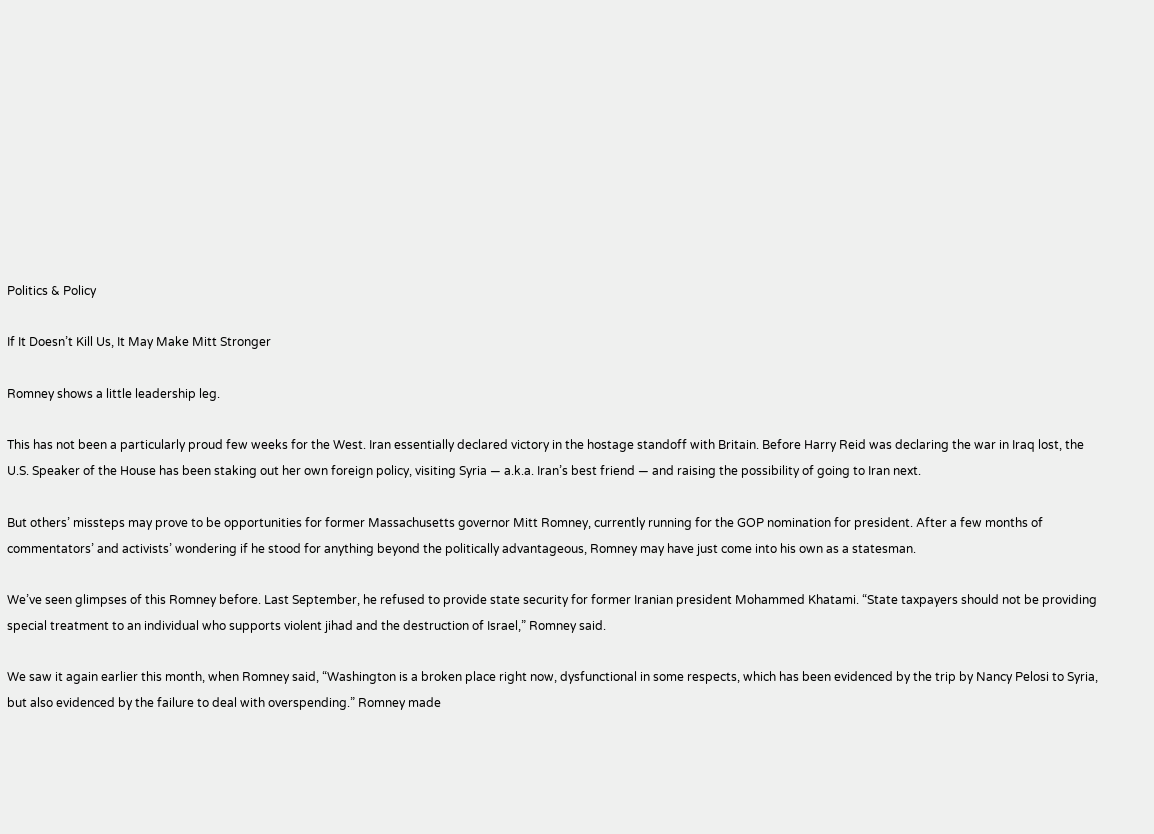Politics & Policy

If It Doesn’t Kill Us, It May Make Mitt Stronger

Romney shows a little leadership leg.

This has not been a particularly proud few weeks for the West. Iran essentially declared victory in the hostage standoff with Britain. Before Harry Reid was declaring the war in Iraq lost, the U.S. Speaker of the House has been staking out her own foreign policy, visiting Syria — a.k.a. Iran’s best friend — and raising the possibility of going to Iran next.

But others’ missteps may prove to be opportunities for former Massachusetts governor Mitt Romney, currently running for the GOP nomination for president. After a few months of commentators’ and activists’ wondering if he stood for anything beyond the politically advantageous, Romney may have just come into his own as a statesman.

We’ve seen glimpses of this Romney before. Last September, he refused to provide state security for former Iranian president Mohammed Khatami. “State taxpayers should not be providing special treatment to an individual who supports violent jihad and the destruction of Israel,” Romney said.

We saw it again earlier this month, when Romney said, “Washington is a broken place right now, dysfunctional in some respects, which has been evidenced by the trip by Nancy Pelosi to Syria, but also evidenced by the failure to deal with overspending.” Romney made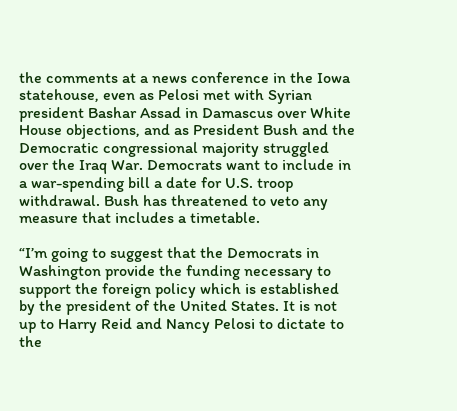the comments at a news conference in the Iowa statehouse, even as Pelosi met with Syrian president Bashar Assad in Damascus over White House objections, and as President Bush and the Democratic congressional majority struggled over the Iraq War. Democrats want to include in a war-spending bill a date for U.S. troop withdrawal. Bush has threatened to veto any measure that includes a timetable.

“I’m going to suggest that the Democrats in Washington provide the funding necessary to support the foreign policy which is established by the president of the United States. It is not up to Harry Reid and Nancy Pelosi to dictate to the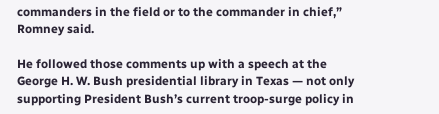commanders in the field or to the commander in chief,” Romney said.

He followed those comments up with a speech at the George H. W. Bush presidential library in Texas — not only supporting President Bush’s current troop-surge policy in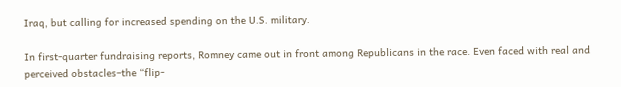Iraq, but calling for increased spending on the U.S. military.

In first-quarter fundraising reports, Romney came out in front among Republicans in the race. Even faced with real and perceived obstacles–the “flip-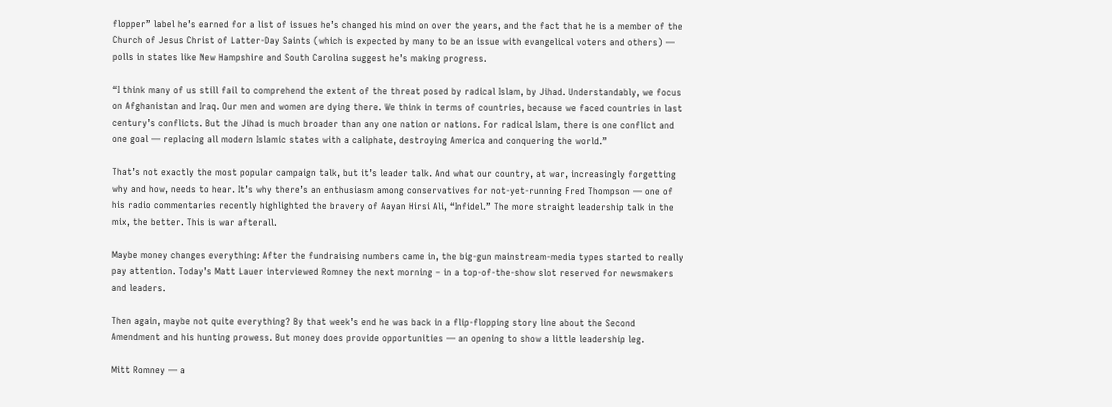flopper” label he’s earned for a list of issues he’s changed his mind on over the years, and the fact that he is a member of the Church of Jesus Christ of Latter-Day Saints (which is expected by many to be an issue with evangelical voters and others) — polls in states like New Hampshire and South Carolina suggest he’s making progress.

“I think many of us still fail to comprehend the extent of the threat posed by radical Islam, by Jihad. Understandably, we focus on Afghanistan and Iraq. Our men and women are dying there. We think in terms of countries, because we faced countries in last century’s conflicts. But the Jihad is much broader than any one nation or nations. For radical Islam, there is one conflict and one goal — replacing all modern Islamic states with a caliphate, destroying America and conquering the world.”

That’s not exactly the most popular campaign talk, but it’s leader talk. And what our country, at war, increasingly forgetting why and how, needs to hear. It’s why there’s an enthusiasm among conservatives for not-yet-running Fred Thompson — one of his radio commentaries recently highlighted the bravery of Aayan Hirsi Ali, “Infidel.” The more straight leadership talk in the mix, the better. This is war afterall.

Maybe money changes everything: After the fundraising numbers came in, the big-gun mainstream-media types started to really pay attention. Today’s Matt Lauer interviewed Romney the next morning – in a top-of-the-show slot reserved for newsmakers and leaders.

Then again, maybe not quite everything? By that week’s end he was back in a flip-flopping story line about the Second Amendment and his hunting prowess. But money does provide opportunities — an opening to show a little leadership leg.

Mitt Romney — a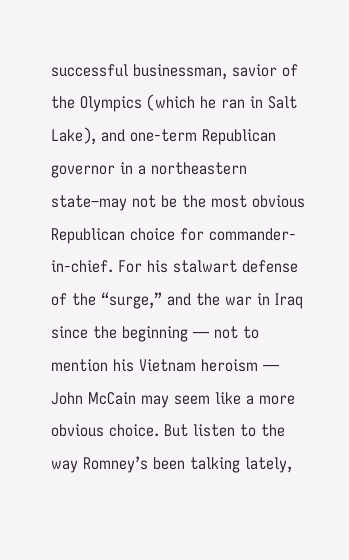successful businessman, savior of the Olympics (which he ran in Salt Lake), and one-term Republican governor in a northeastern state–may not be the most obvious Republican choice for commander-in-chief. For his stalwart defense of the “surge,” and the war in Iraq since the beginning — not to mention his Vietnam heroism — John McCain may seem like a more obvious choice. But listen to the way Romney’s been talking lately,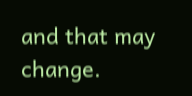and that may change.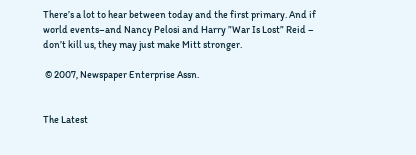There’s a lot to hear between today and the first primary. And if world events–and Nancy Pelosi and Harry ”War Is Lost” Reid – don’t kill us, they may just make Mitt stronger.

 © 2007, Newspaper Enterprise Assn.


The Latest